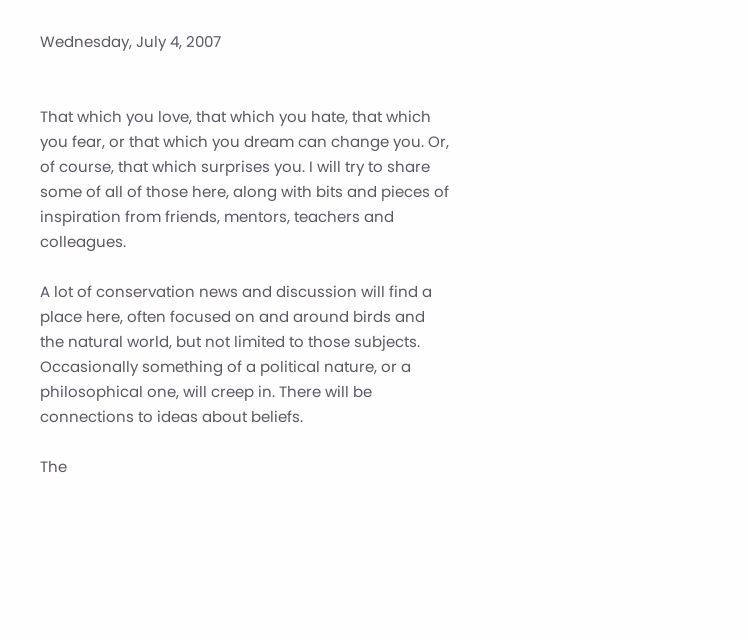Wednesday, July 4, 2007


That which you love, that which you hate, that which you fear, or that which you dream can change you. Or, of course, that which surprises you. I will try to share some of all of those here, along with bits and pieces of inspiration from friends, mentors, teachers and colleagues.

A lot of conservation news and discussion will find a place here, often focused on and around birds and the natural world, but not limited to those subjects. Occasionally something of a political nature, or a philosophical one, will creep in. There will be connections to ideas about beliefs.

The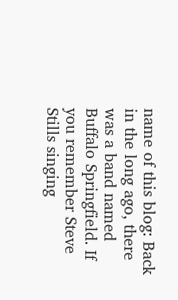name of this blog: Back in the long ago, there was a band named Buffalo Springfield. If you remember Steve Stills singing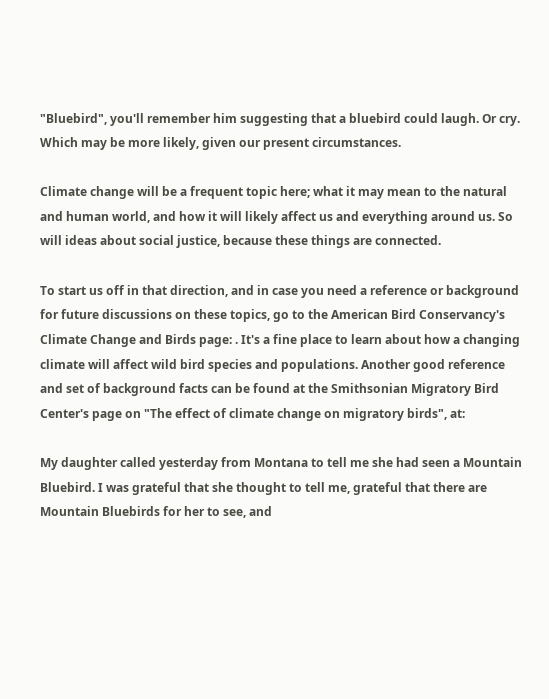"Bluebird", you'll remember him suggesting that a bluebird could laugh. Or cry. Which may be more likely, given our present circumstances.

Climate change will be a frequent topic here; what it may mean to the natural and human world, and how it will likely affect us and everything around us. So will ideas about social justice, because these things are connected.

To start us off in that direction, and in case you need a reference or background for future discussions on these topics, go to the American Bird Conservancy's Climate Change and Birds page: . It's a fine place to learn about how a changing climate will affect wild bird species and populations. Another good reference and set of background facts can be found at the Smithsonian Migratory Bird Center's page on "The effect of climate change on migratory birds", at:

My daughter called yesterday from Montana to tell me she had seen a Mountain Bluebird. I was grateful that she thought to tell me, grateful that there are Mountain Bluebirds for her to see, and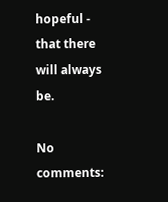hopeful - that there will always be.

No comments: